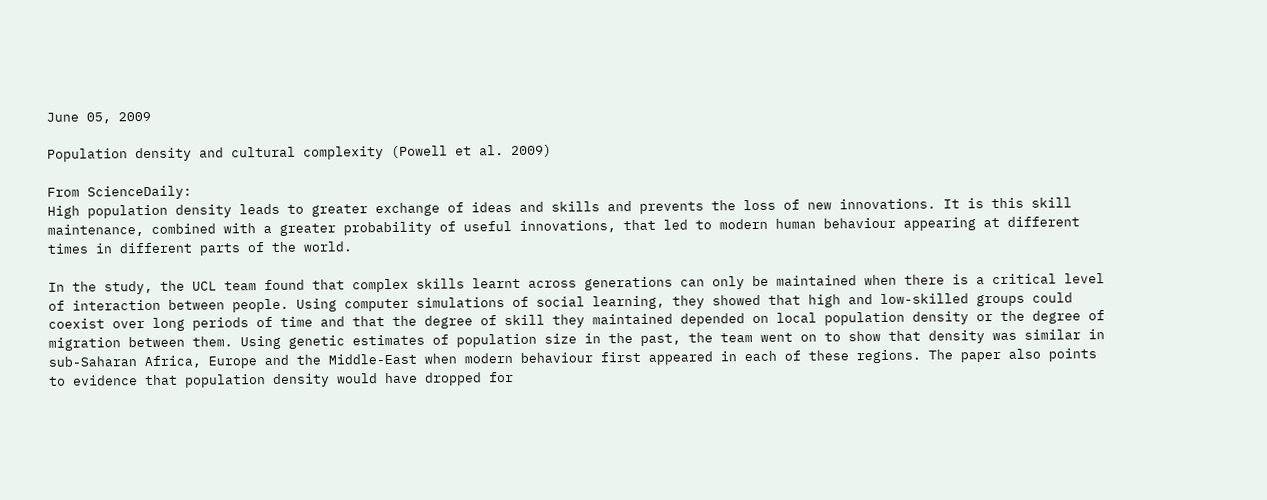June 05, 2009

Population density and cultural complexity (Powell et al. 2009)

From ScienceDaily:
High population density leads to greater exchange of ideas and skills and prevents the loss of new innovations. It is this skill maintenance, combined with a greater probability of useful innovations, that led to modern human behaviour appearing at different times in different parts of the world.

In the study, the UCL team found that complex skills learnt across generations can only be maintained when there is a critical level of interaction between people. Using computer simulations of social learning, they showed that high and low-skilled groups could coexist over long periods of time and that the degree of skill they maintained depended on local population density or the degree of migration between them. Using genetic estimates of population size in the past, the team went on to show that density was similar in sub-Saharan Africa, Europe and the Middle-East when modern behaviour first appeared in each of these regions. The paper also points to evidence that population density would have dropped for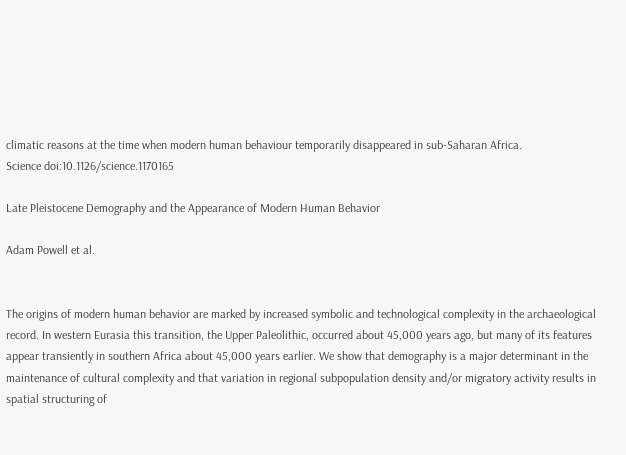climatic reasons at the time when modern human behaviour temporarily disappeared in sub-Saharan Africa.
Science doi:10.1126/science.1170165

Late Pleistocene Demography and the Appearance of Modern Human Behavior

Adam Powell et al.


The origins of modern human behavior are marked by increased symbolic and technological complexity in the archaeological record. In western Eurasia this transition, the Upper Paleolithic, occurred about 45,000 years ago, but many of its features appear transiently in southern Africa about 45,000 years earlier. We show that demography is a major determinant in the maintenance of cultural complexity and that variation in regional subpopulation density and/or migratory activity results in spatial structuring of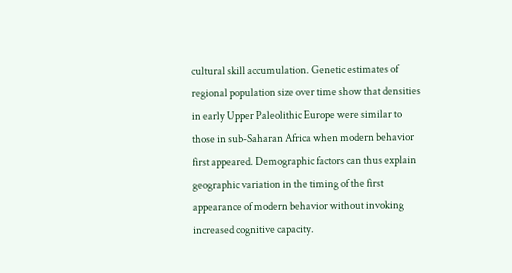cultural skill accumulation. Genetic estimates of regional population size over time show that densities in early Upper Paleolithic Europe were similar to those in sub-Saharan Africa when modern behavior first appeared. Demographic factors can thus explain geographic variation in the timing of the first appearance of modern behavior without invoking increased cognitive capacity.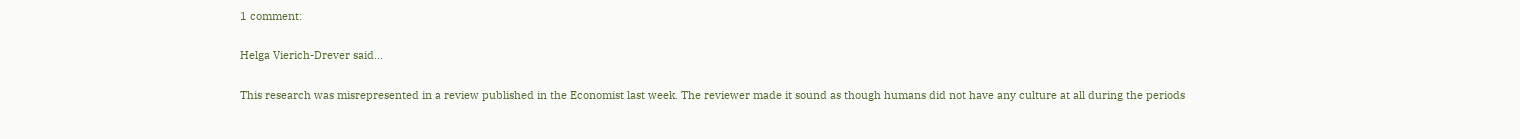1 comment:

Helga Vierich-Drever said...

This research was misrepresented in a review published in the Economist last week. The reviewer made it sound as though humans did not have any culture at all during the periods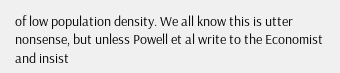of low population density. We all know this is utter nonsense, but unless Powell et al write to the Economist and insist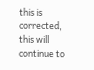this is corrected, this will continue to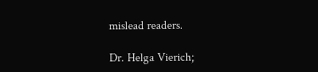mislead readers.

Dr. Helga Vierich;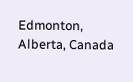Edmonton, Alberta, Canada